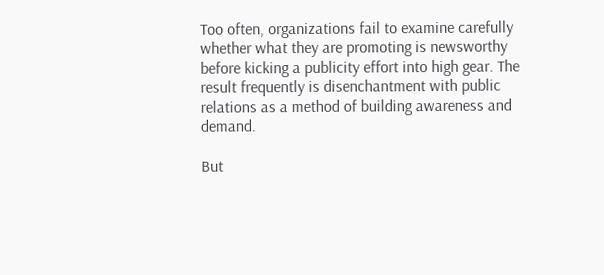Too often, organizations fail to examine carefully whether what they are promoting is newsworthy before kicking a publicity effort into high gear. The result frequently is disenchantment with public relations as a method of building awareness and demand.

But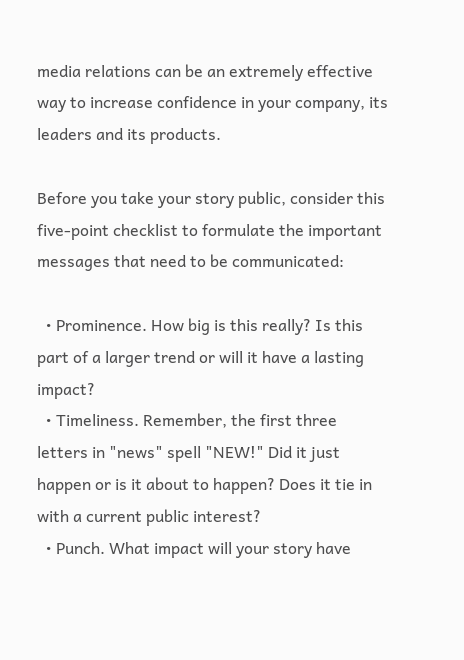media relations can be an extremely effective way to increase confidence in your company, its leaders and its products.

Before you take your story public, consider this five-point checklist to formulate the important messages that need to be communicated:

  • Prominence. How big is this really? Is this part of a larger trend or will it have a lasting impact?
  • Timeliness. Remember, the first three letters in "news" spell "NEW!" Did it just happen or is it about to happen? Does it tie in with a current public interest?
  • Punch. What impact will your story have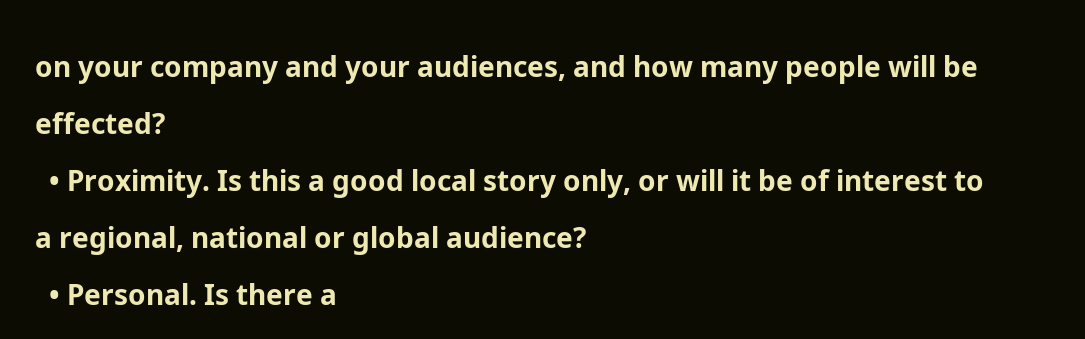on your company and your audiences, and how many people will be effected?
  • Proximity. Is this a good local story only, or will it be of interest to a regional, national or global audience?
  • Personal. Is there a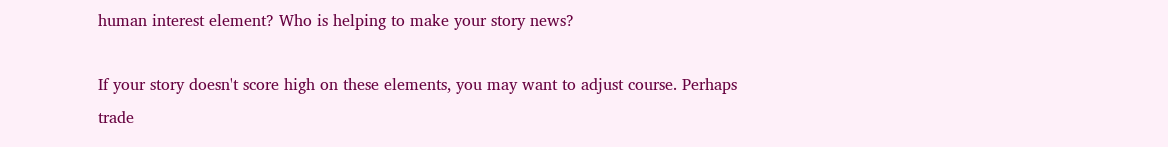human interest element? Who is helping to make your story news?

If your story doesn't score high on these elements, you may want to adjust course. Perhaps trade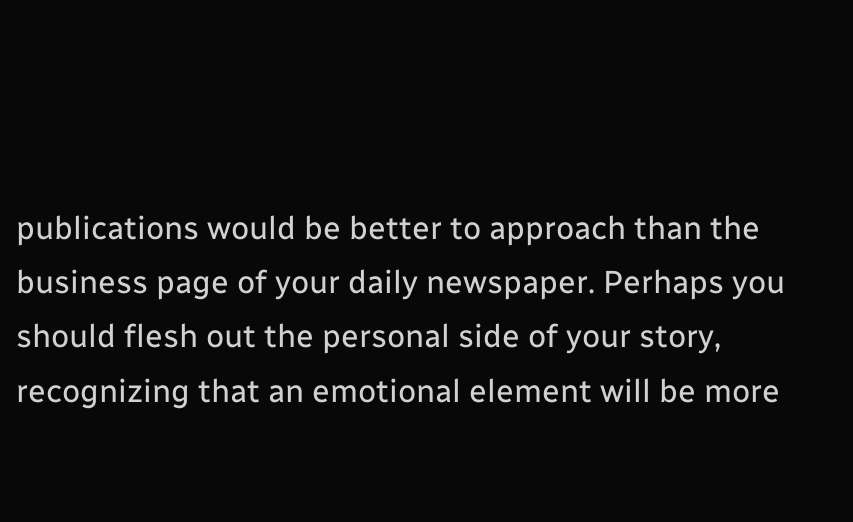publications would be better to approach than the business page of your daily newspaper. Perhaps you should flesh out the personal side of your story, recognizing that an emotional element will be more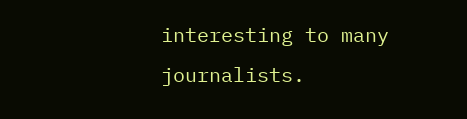interesting to many journalists.